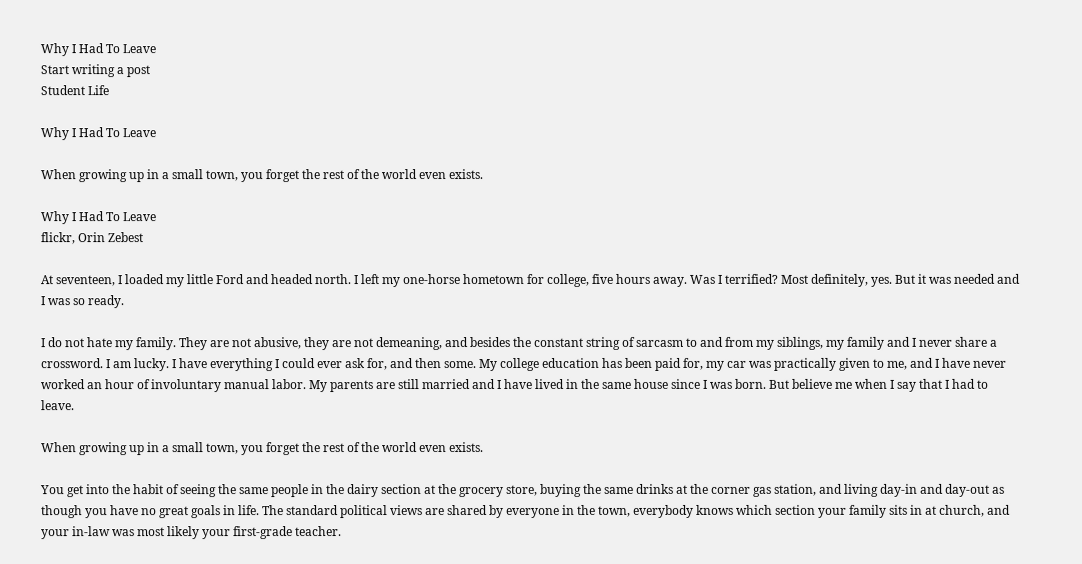Why I Had To Leave
Start writing a post
Student Life

Why I Had To Leave

When growing up in a small town, you forget the rest of the world even exists.

Why I Had To Leave
flickr, Orin Zebest

At seventeen, I loaded my little Ford and headed north. I left my one-horse hometown for college, five hours away. Was I terrified? Most definitely, yes. But it was needed and I was so ready.

I do not hate my family. They are not abusive, they are not demeaning, and besides the constant string of sarcasm to and from my siblings, my family and I never share a crossword. I am lucky. I have everything I could ever ask for, and then some. My college education has been paid for, my car was practically given to me, and I have never worked an hour of involuntary manual labor. My parents are still married and I have lived in the same house since I was born. But believe me when I say that I had to leave.

When growing up in a small town, you forget the rest of the world even exists.

You get into the habit of seeing the same people in the dairy section at the grocery store, buying the same drinks at the corner gas station, and living day-in and day-out as though you have no great goals in life. The standard political views are shared by everyone in the town, everybody knows which section your family sits in at church, and your in-law was most likely your first-grade teacher.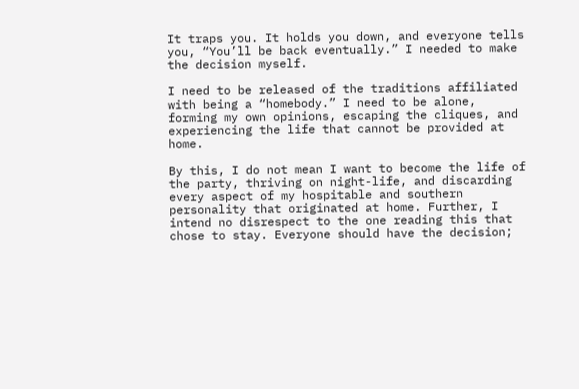It traps you. It holds you down, and everyone tells you, “You’ll be back eventually.” I needed to make the decision myself.

I need to be released of the traditions affiliated with being a “homebody.” I need to be alone, forming my own opinions, escaping the cliques, and experiencing the life that cannot be provided at home.

By this, I do not mean I want to become the life of the party, thriving on night-life, and discarding every aspect of my hospitable and southern personality that originated at home. Further, I intend no disrespect to the one reading this that chose to stay. Everyone should have the decision;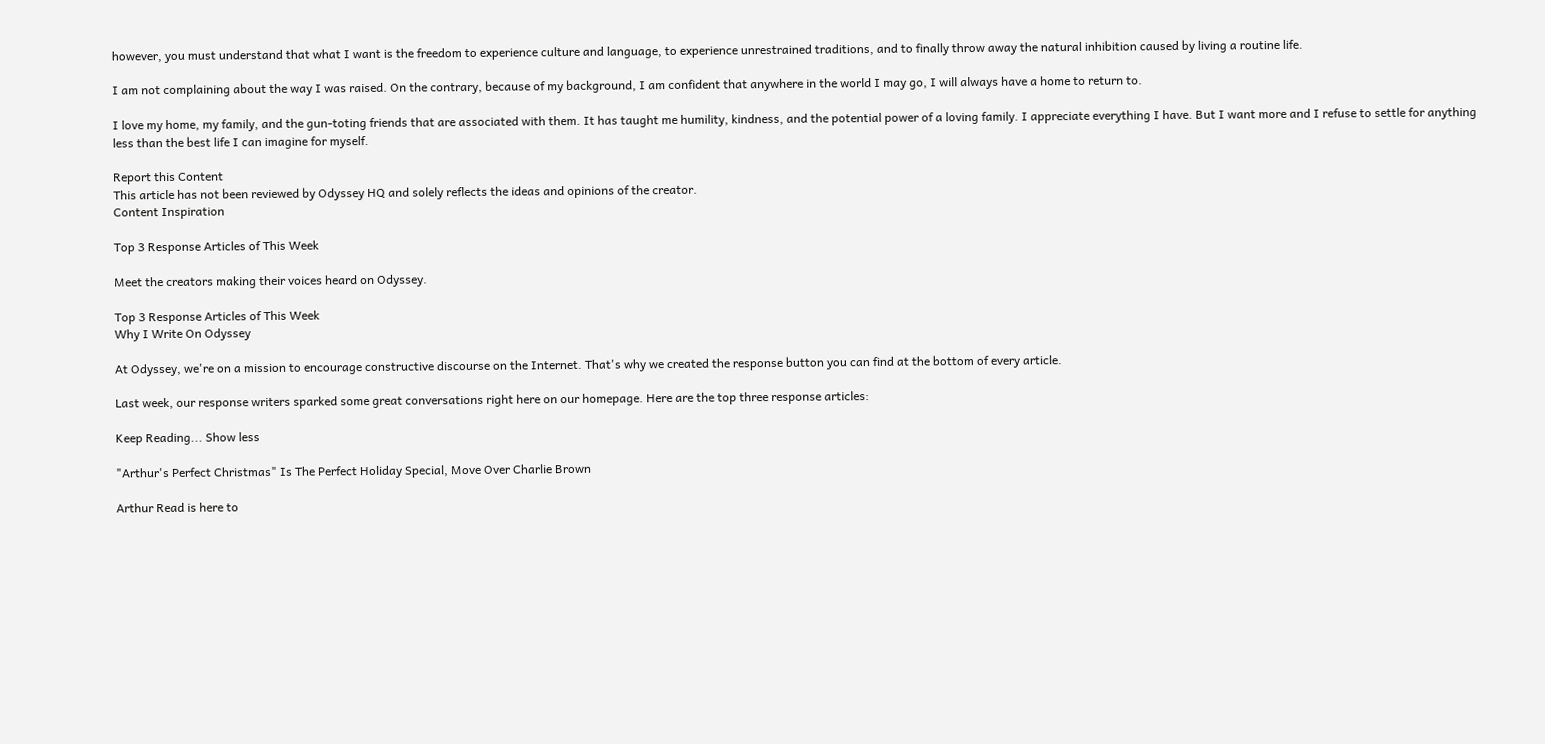however, you must understand that what I want is the freedom to experience culture and language, to experience unrestrained traditions, and to finally throw away the natural inhibition caused by living a routine life.

I am not complaining about the way I was raised. On the contrary, because of my background, I am confident that anywhere in the world I may go, I will always have a home to return to.

I love my home, my family, and the gun-toting friends that are associated with them. It has taught me humility, kindness, and the potential power of a loving family. I appreciate everything I have. But I want more and I refuse to settle for anything less than the best life I can imagine for myself.

Report this Content
This article has not been reviewed by Odyssey HQ and solely reflects the ideas and opinions of the creator.
Content Inspiration

Top 3 Response Articles of This Week

Meet the creators making their voices heard on Odyssey.

Top 3 Response Articles of This Week
Why I Write On Odyssey

At Odyssey, we're on a mission to encourage constructive discourse on the Internet. That's why we created the response button you can find at the bottom of every article.

Last week, our response writers sparked some great conversations right here on our homepage. Here are the top three response articles:

Keep Reading... Show less

"Arthur's Perfect Christmas" Is The Perfect Holiday Special, Move Over Charlie Brown

Arthur Read is here to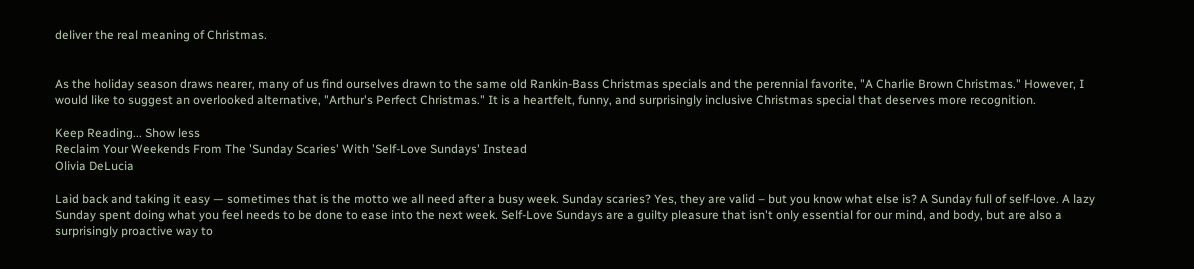deliver the real meaning of Christmas.


As the holiday season draws nearer, many of us find ourselves drawn to the same old Rankin-Bass Christmas specials and the perennial favorite, "A Charlie Brown Christmas." However, I would like to suggest an overlooked alternative, "Arthur's Perfect Christmas." It is a heartfelt, funny, and surprisingly inclusive Christmas special that deserves more recognition.

Keep Reading... Show less
Reclaim Your Weekends From The 'Sunday Scaries' With 'Self-Love Sundays' Instead
Olivia DeLucia

Laid back and taking it easy — sometimes that is the motto we all need after a busy week. Sunday scaries? Yes, they are valid – but you know what else is? A Sunday full of self-love. A lazy Sunday spent doing what you feel needs to be done to ease into the next week. Self-Love Sundays are a guilty pleasure that isn't only essential for our mind, and body, but are also a surprisingly proactive way to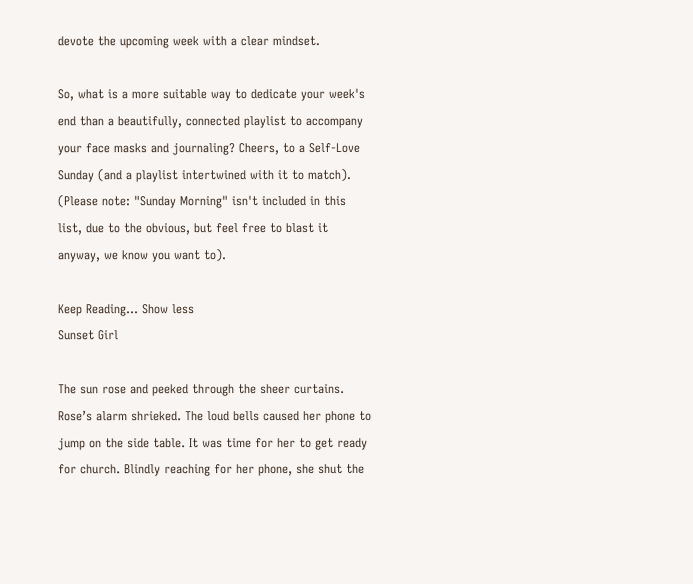devote the upcoming week with a clear mindset.

So, what is a more suitable way to dedicate your week's end than a beautifully, connected playlist to accompany your face masks and journaling? Cheers, to a Self-Love Sunday (and a playlist intertwined with it to match). (Please note: "Sunday Morning" isn't included in this list, due to the obvious, but feel free to blast it anyway, we know you want to).

Keep Reading... Show less
Sunset Girl

The sun rose and peeked through the sheer curtains. Rose’s alarm shrieked. The loud bells caused her phone to jump on the side table. It was time for her to get ready for church. Blindly reaching for her phone, she shut the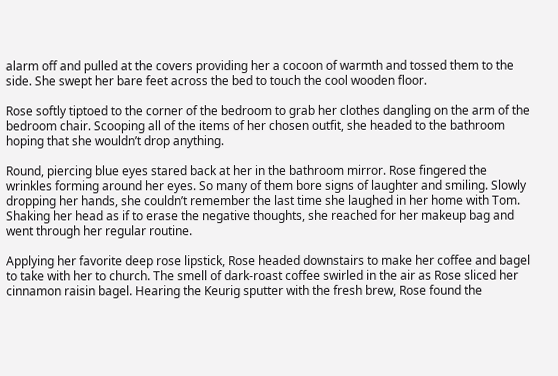alarm off and pulled at the covers providing her a cocoon of warmth and tossed them to the side. She swept her bare feet across the bed to touch the cool wooden floor.

Rose softly tiptoed to the corner of the bedroom to grab her clothes dangling on the arm of the bedroom chair. Scooping all of the items of her chosen outfit, she headed to the bathroom hoping that she wouldn’t drop anything.

Round, piercing blue eyes stared back at her in the bathroom mirror. Rose fingered the wrinkles forming around her eyes. So many of them bore signs of laughter and smiling. Slowly dropping her hands, she couldn’t remember the last time she laughed in her home with Tom. Shaking her head as if to erase the negative thoughts, she reached for her makeup bag and went through her regular routine.

Applying her favorite deep rose lipstick, Rose headed downstairs to make her coffee and bagel to take with her to church. The smell of dark-roast coffee swirled in the air as Rose sliced her cinnamon raisin bagel. Hearing the Keurig sputter with the fresh brew, Rose found the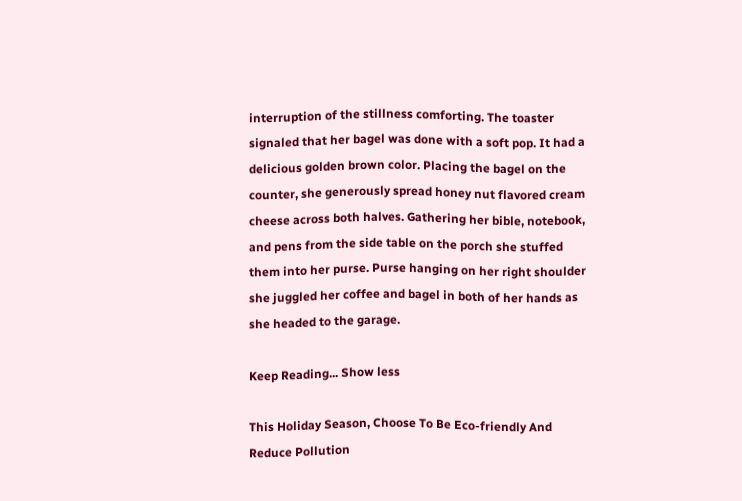interruption of the stillness comforting. The toaster signaled that her bagel was done with a soft pop. It had a delicious golden brown color. Placing the bagel on the counter, she generously spread honey nut flavored cream cheese across both halves. Gathering her bible, notebook, and pens from the side table on the porch she stuffed them into her purse. Purse hanging on her right shoulder she juggled her coffee and bagel in both of her hands as she headed to the garage.

Keep Reading... Show less

This Holiday Season, Choose To Be Eco-friendly And Reduce Pollution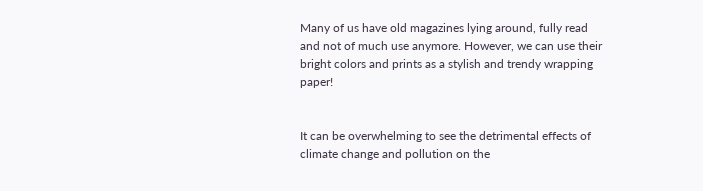Many of us have old magazines lying around, fully read and not of much use anymore. However, we can use their bright colors and prints as a stylish and trendy wrapping paper!


It can be overwhelming to see the detrimental effects of climate change and pollution on the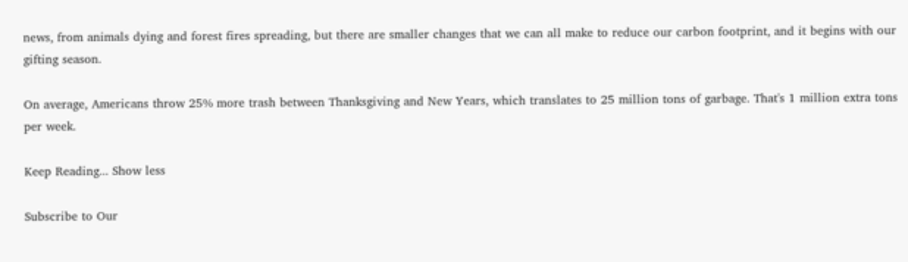news, from animals dying and forest fires spreading, but there are smaller changes that we can all make to reduce our carbon footprint, and it begins with our gifting season.

On average, Americans throw 25% more trash between Thanksgiving and New Years, which translates to 25 million tons of garbage. That's 1 million extra tons per week.

Keep Reading... Show less

Subscribe to Our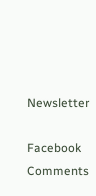Newsletter

Facebook Comments